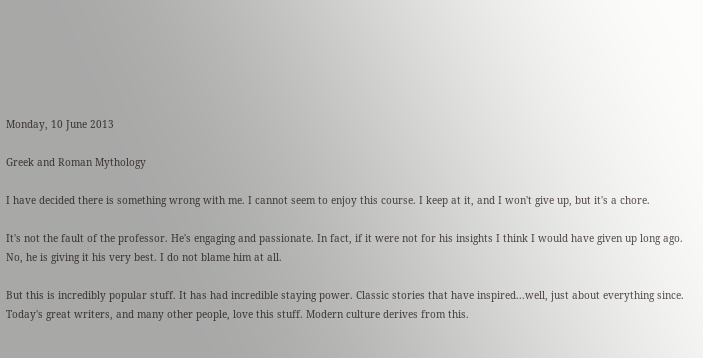Monday, 10 June 2013

Greek and Roman Mythology

I have decided there is something wrong with me. I cannot seem to enjoy this course. I keep at it, and I won't give up, but it's a chore.

It's not the fault of the professor. He's engaging and passionate. In fact, if it were not for his insights I think I would have given up long ago. No, he is giving it his very best. I do not blame him at all.

But this is incredibly popular stuff. It has had incredible staying power. Classic stories that have inspired...well, just about everything since. Today's great writers, and many other people, love this stuff. Modern culture derives from this.